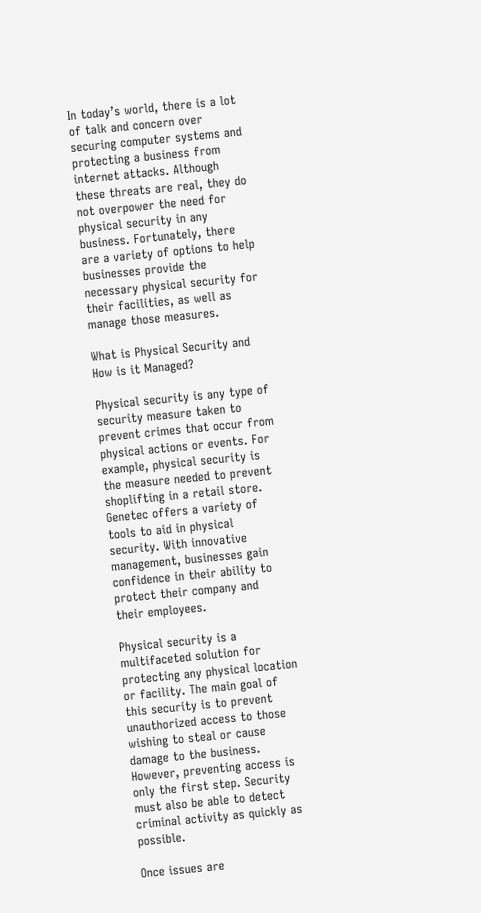In today’s world, there is a lot of talk and concern over securing computer systems and protecting a business from internet attacks. Although these threats are real, they do not overpower the need for physical security in any business. Fortunately, there are a variety of options to help businesses provide the necessary physical security for their facilities, as well as manage those measures.

What is Physical Security and How is it Managed?

Physical security is any type of security measure taken to prevent crimes that occur from physical actions or events. For example, physical security is the measure needed to prevent shoplifting in a retail store. Genetec offers a variety of tools to aid in physical security. With innovative management, businesses gain confidence in their ability to protect their company and their employees.

Physical security is a multifaceted solution for protecting any physical location or facility. The main goal of this security is to prevent unauthorized access to those wishing to steal or cause damage to the business. However, preventing access is only the first step. Security must also be able to detect criminal activity as quickly as possible.

Once issues are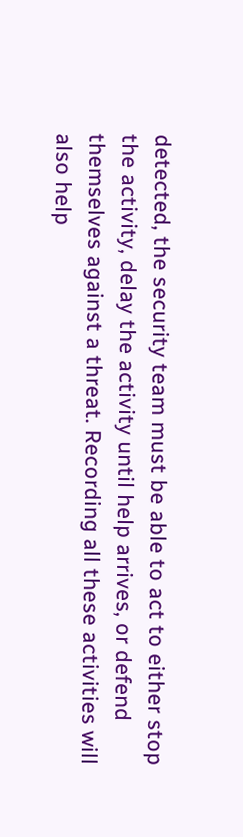detected, the security team must be able to act to either stop the activity, delay the activity until help arrives, or defend themselves against a threat. Recording all these activities will also help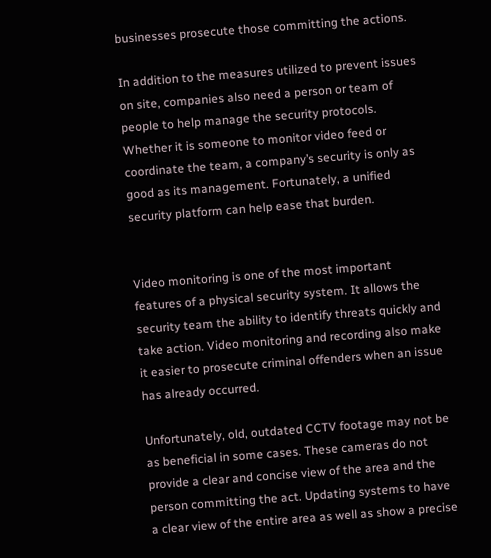businesses prosecute those committing the actions.

In addition to the measures utilized to prevent issues on site, companies also need a person or team of people to help manage the security protocols. Whether it is someone to monitor video feed or coordinate the team, a company’s security is only as good as its management. Fortunately, a unified security platform can help ease that burden.


Video monitoring is one of the most important features of a physical security system. It allows the security team the ability to identify threats quickly and take action. Video monitoring and recording also make it easier to prosecute criminal offenders when an issue has already occurred.

Unfortunately, old, outdated CCTV footage may not be as beneficial in some cases. These cameras do not provide a clear and concise view of the area and the person committing the act. Updating systems to have a clear view of the entire area as well as show a precise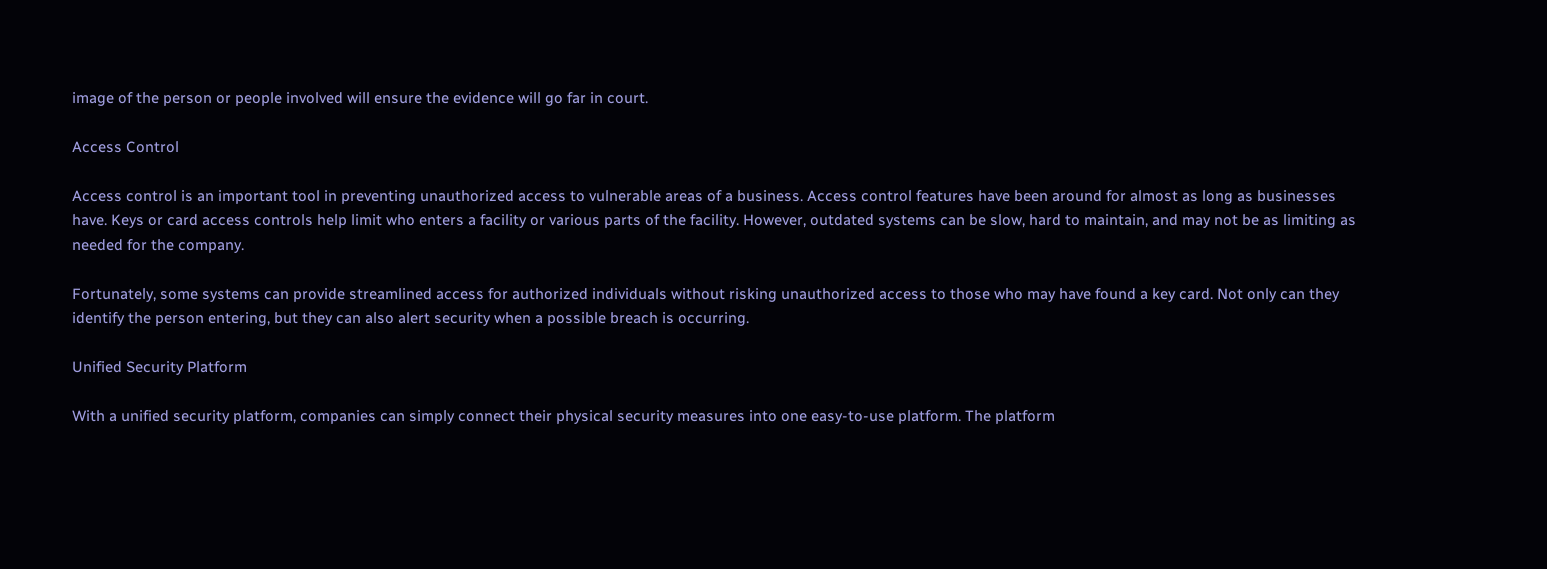image of the person or people involved will ensure the evidence will go far in court.

Access Control

Access control is an important tool in preventing unauthorized access to vulnerable areas of a business. Access control features have been around for almost as long as businesses have. Keys or card access controls help limit who enters a facility or various parts of the facility. However, outdated systems can be slow, hard to maintain, and may not be as limiting as needed for the company.

Fortunately, some systems can provide streamlined access for authorized individuals without risking unauthorized access to those who may have found a key card. Not only can they identify the person entering, but they can also alert security when a possible breach is occurring.

Unified Security Platform

With a unified security platform, companies can simply connect their physical security measures into one easy-to-use platform. The platform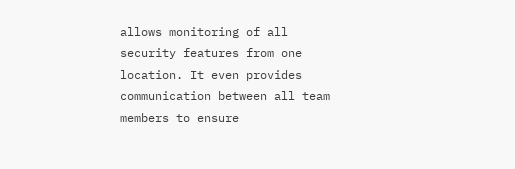allows monitoring of all security features from one location. It even provides communication between all team members to ensure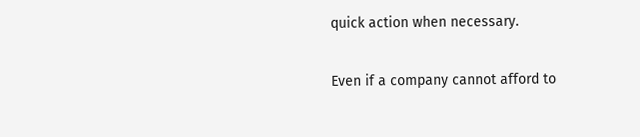quick action when necessary.

Even if a company cannot afford to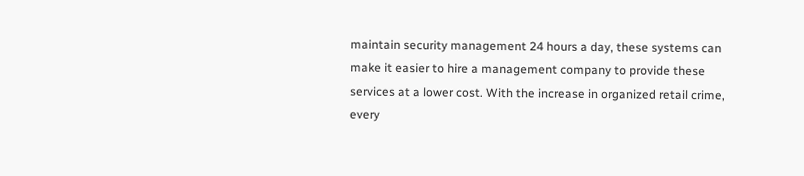maintain security management 24 hours a day, these systems can make it easier to hire a management company to provide these services at a lower cost. With the increase in organized retail crime, every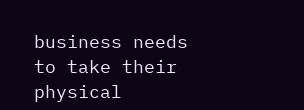business needs to take their physical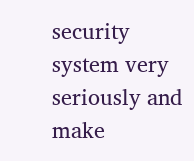security system very seriously and make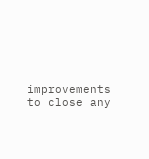improvements to close any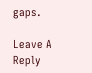gaps.

Leave A Reply